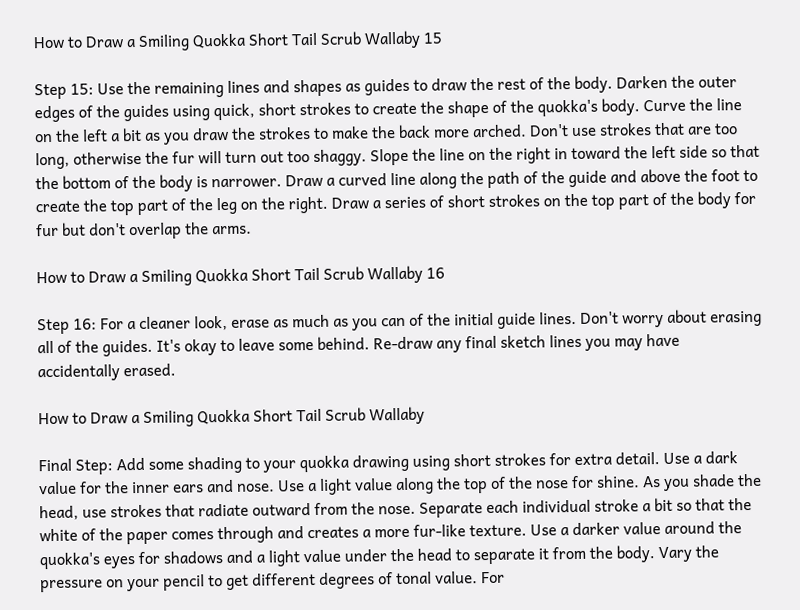How to Draw a Smiling Quokka Short Tail Scrub Wallaby 15

Step 15: Use the remaining lines and shapes as guides to draw the rest of the body. Darken the outer edges of the guides using quick, short strokes to create the shape of the quokka's body. Curve the line on the left a bit as you draw the strokes to make the back more arched. Don't use strokes that are too long, otherwise the fur will turn out too shaggy. Slope the line on the right in toward the left side so that the bottom of the body is narrower. Draw a curved line along the path of the guide and above the foot to create the top part of the leg on the right. Draw a series of short strokes on the top part of the body for fur but don't overlap the arms.

How to Draw a Smiling Quokka Short Tail Scrub Wallaby 16

Step 16: For a cleaner look, erase as much as you can of the initial guide lines. Don't worry about erasing all of the guides. It's okay to leave some behind. Re-draw any final sketch lines you may have accidentally erased.

How to Draw a Smiling Quokka Short Tail Scrub Wallaby

Final Step: Add some shading to your quokka drawing using short strokes for extra detail. Use a dark value for the inner ears and nose. Use a light value along the top of the nose for shine. As you shade the head, use strokes that radiate outward from the nose. Separate each individual stroke a bit so that the white of the paper comes through and creates a more fur-like texture. Use a darker value around the quokka's eyes for shadows and a light value under the head to separate it from the body. Vary the pressure on your pencil to get different degrees of tonal value. For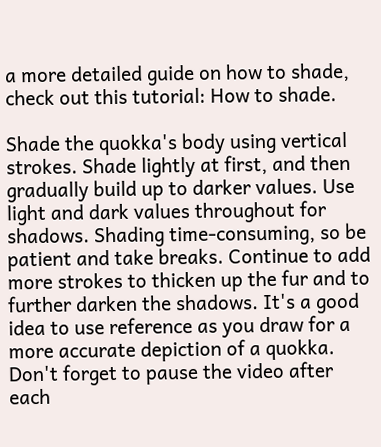a more detailed guide on how to shade, check out this tutorial: How to shade.

Shade the quokka's body using vertical strokes. Shade lightly at first, and then gradually build up to darker values. Use light and dark values throughout for shadows. Shading time-consuming, so be patient and take breaks. Continue to add more strokes to thicken up the fur and to further darken the shadows. It's a good idea to use reference as you draw for a more accurate depiction of a quokka. Don't forget to pause the video after each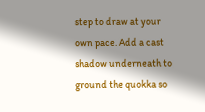step to draw at your own pace. Add a cast shadow underneath to ground the quokka so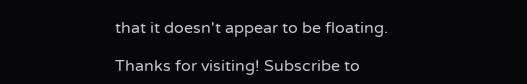that it doesn't appear to be floating.

Thanks for visiting! Subscribe to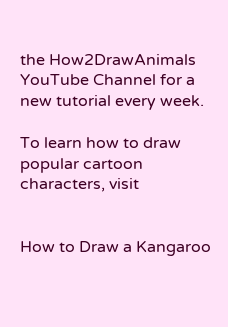the How2DrawAnimals YouTube Channel for a new tutorial every week.

To learn how to draw popular cartoon characters, visit


How to Draw a Kangaroo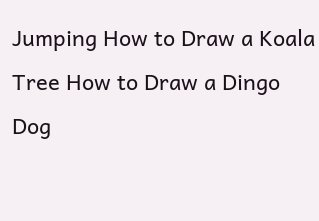Jumping How to Draw a Koala Tree How to Draw a Dingo Dog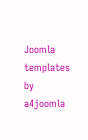Joomla templates by a4joomla